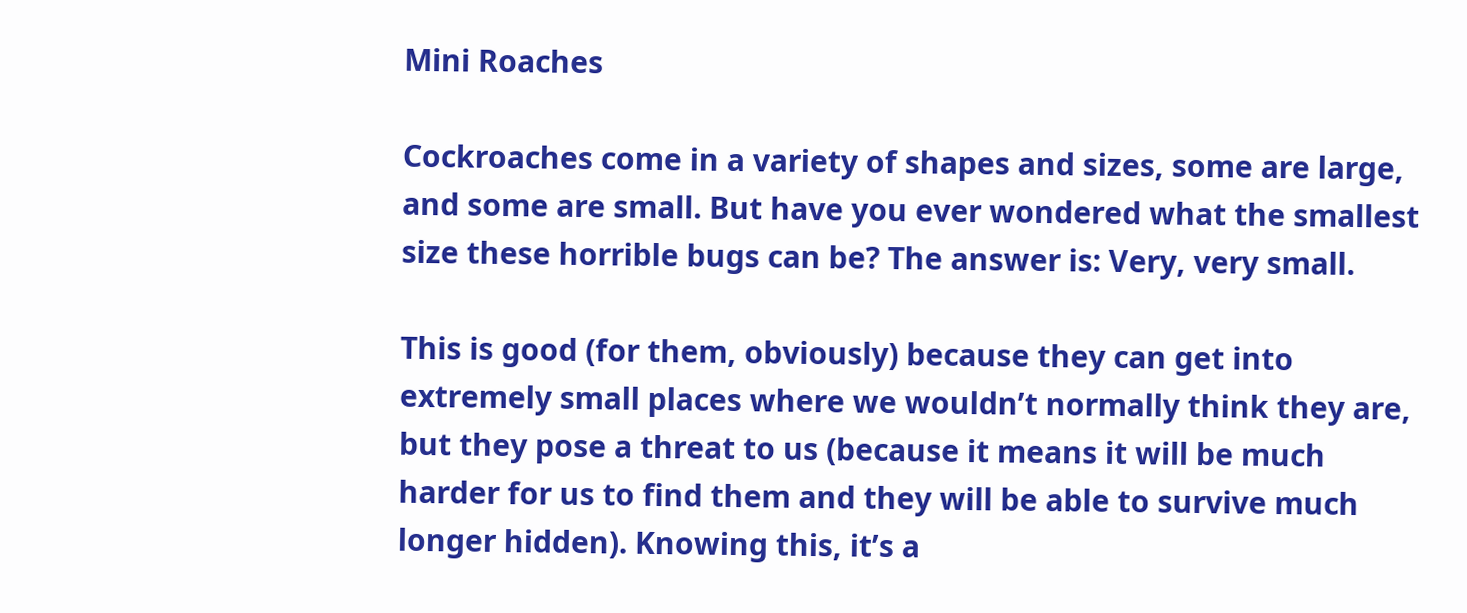Mini Roaches

Cockroaches come in a variety of shapes and sizes, some are large, and some are small. But have you ever wondered what the smallest size these horrible bugs can be? The answer is: Very, very small.

This is good (for them, obviously) because they can get into extremely small places where we wouldn’t normally think they are, but they pose a threat to us (because it means it will be much harder for us to find them and they will be able to survive much longer hidden). Knowing this, it’s a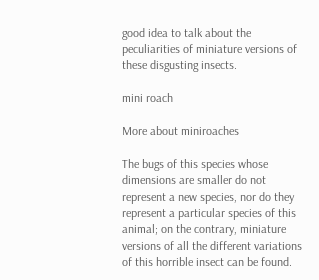good idea to talk about the peculiarities of miniature versions of these disgusting insects.

mini roach

More about miniroaches

The bugs of this species whose dimensions are smaller do not represent a new species, nor do they represent a particular species of this animal; on the contrary, miniature versions of all the different variations of this horrible insect can be found.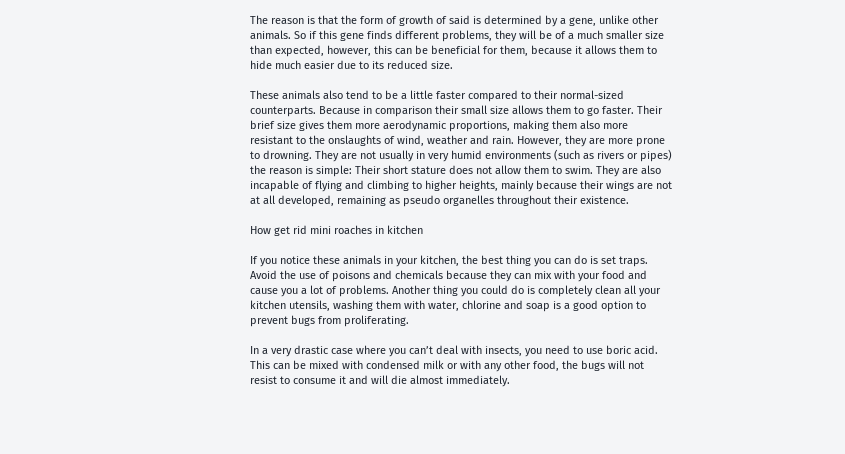The reason is that the form of growth of said is determined by a gene, unlike other animals. So if this gene finds different problems, they will be of a much smaller size than expected, however, this can be beneficial for them, because it allows them to hide much easier due to its reduced size.

These animals also tend to be a little faster compared to their normal-sized counterparts. Because in comparison their small size allows them to go faster. Their brief size gives them more aerodynamic proportions, making them also more resistant to the onslaughts of wind, weather and rain. However, they are more prone to drowning. They are not usually in very humid environments (such as rivers or pipes) the reason is simple: Their short stature does not allow them to swim. They are also incapable of flying and climbing to higher heights, mainly because their wings are not at all developed, remaining as pseudo organelles throughout their existence.

How get rid mini roaches in kitchen

If you notice these animals in your kitchen, the best thing you can do is set traps. Avoid the use of poisons and chemicals because they can mix with your food and cause you a lot of problems. Another thing you could do is completely clean all your kitchen utensils, washing them with water, chlorine and soap is a good option to prevent bugs from proliferating.

In a very drastic case where you can’t deal with insects, you need to use boric acid. This can be mixed with condensed milk or with any other food, the bugs will not resist to consume it and will die almost immediately.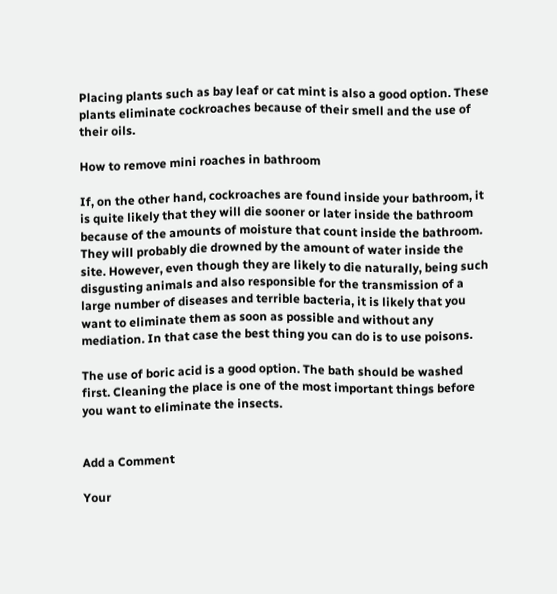Placing plants such as bay leaf or cat mint is also a good option. These plants eliminate cockroaches because of their smell and the use of their oils.

How to remove mini roaches in bathroom

If, on the other hand, cockroaches are found inside your bathroom, it is quite likely that they will die sooner or later inside the bathroom because of the amounts of moisture that count inside the bathroom. They will probably die drowned by the amount of water inside the site. However, even though they are likely to die naturally, being such disgusting animals and also responsible for the transmission of a large number of diseases and terrible bacteria, it is likely that you want to eliminate them as soon as possible and without any mediation. In that case the best thing you can do is to use poisons.

The use of boric acid is a good option. The bath should be washed first. Cleaning the place is one of the most important things before you want to eliminate the insects.


Add a Comment

Your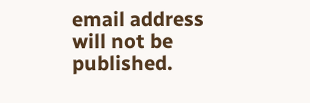email address will not be published.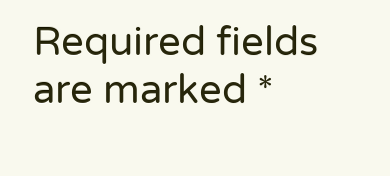Required fields are marked *